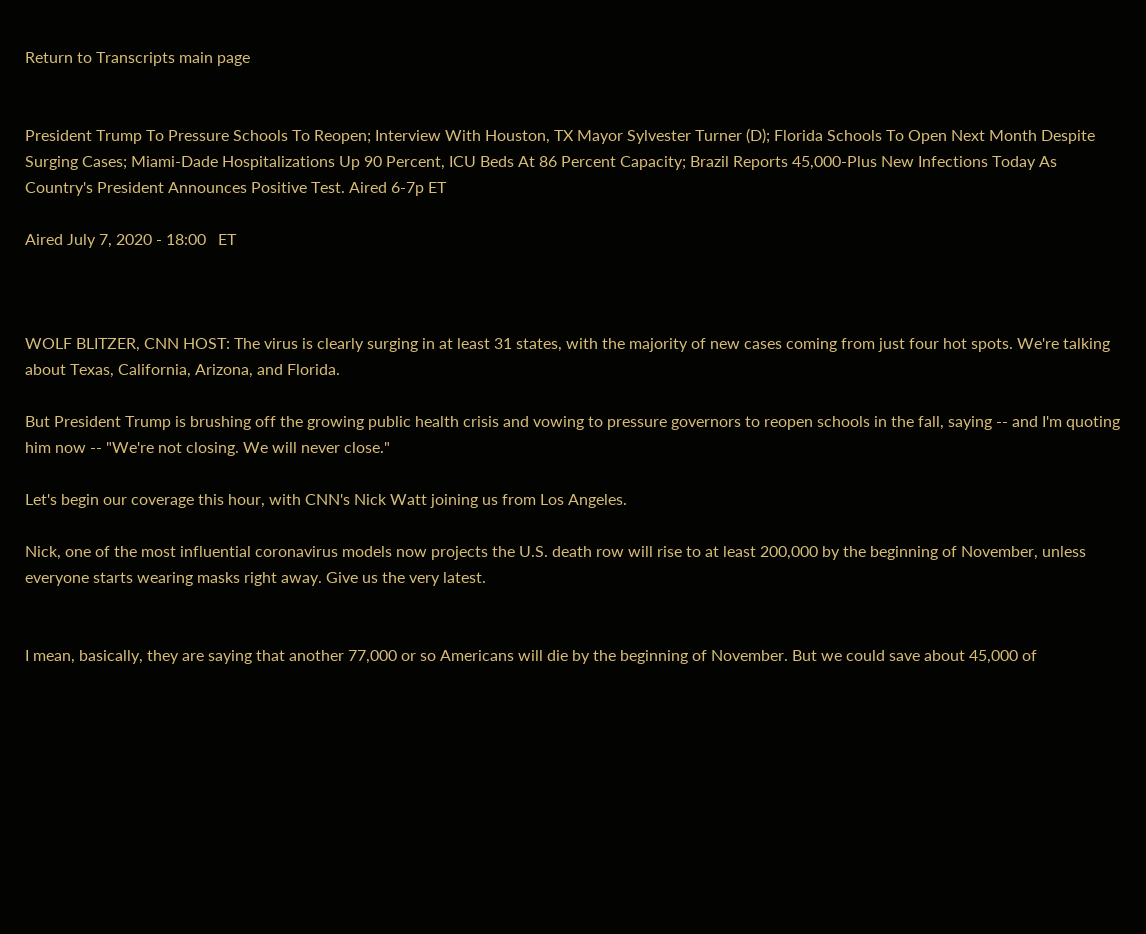Return to Transcripts main page


President Trump To Pressure Schools To Reopen; Interview With Houston, TX Mayor Sylvester Turner (D); Florida Schools To Open Next Month Despite Surging Cases; Miami-Dade Hospitalizations Up 90 Percent, ICU Beds At 86 Percent Capacity; Brazil Reports 45,000-Plus New Infections Today As Country's President Announces Positive Test. Aired 6-7p ET

Aired July 7, 2020 - 18:00   ET



WOLF BLITZER, CNN HOST: The virus is clearly surging in at least 31 states, with the majority of new cases coming from just four hot spots. We're talking about Texas, California, Arizona, and Florida.

But President Trump is brushing off the growing public health crisis and vowing to pressure governors to reopen schools in the fall, saying -- and I'm quoting him now -- "We're not closing. We will never close."

Let's begin our coverage this hour, with CNN's Nick Watt joining us from Los Angeles.

Nick, one of the most influential coronavirus models now projects the U.S. death row will rise to at least 200,000 by the beginning of November, unless everyone starts wearing masks right away. Give us the very latest.


I mean, basically, they are saying that another 77,000 or so Americans will die by the beginning of November. But we could save about 45,000 of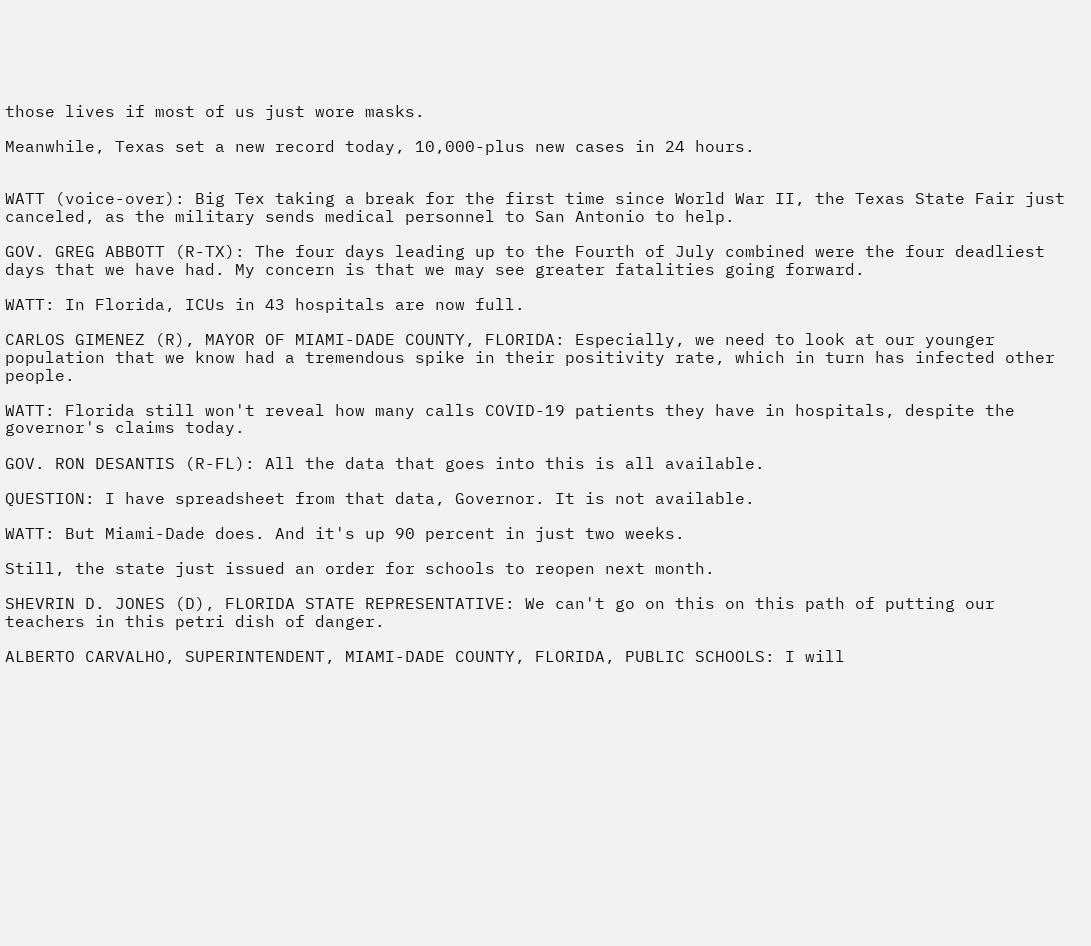those lives if most of us just wore masks.

Meanwhile, Texas set a new record today, 10,000-plus new cases in 24 hours.


WATT (voice-over): Big Tex taking a break for the first time since World War II, the Texas State Fair just canceled, as the military sends medical personnel to San Antonio to help.

GOV. GREG ABBOTT (R-TX): The four days leading up to the Fourth of July combined were the four deadliest days that we have had. My concern is that we may see greater fatalities going forward.

WATT: In Florida, ICUs in 43 hospitals are now full.

CARLOS GIMENEZ (R), MAYOR OF MIAMI-DADE COUNTY, FLORIDA: Especially, we need to look at our younger population that we know had a tremendous spike in their positivity rate, which in turn has infected other people.

WATT: Florida still won't reveal how many calls COVID-19 patients they have in hospitals, despite the governor's claims today.

GOV. RON DESANTIS (R-FL): All the data that goes into this is all available.

QUESTION: I have spreadsheet from that data, Governor. It is not available.

WATT: But Miami-Dade does. And it's up 90 percent in just two weeks.

Still, the state just issued an order for schools to reopen next month.

SHEVRIN D. JONES (D), FLORIDA STATE REPRESENTATIVE: We can't go on this on this path of putting our teachers in this petri dish of danger.

ALBERTO CARVALHO, SUPERINTENDENT, MIAMI-DADE COUNTY, FLORIDA, PUBLIC SCHOOLS: I will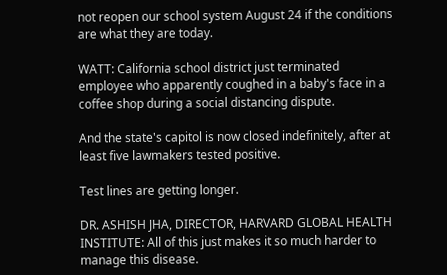not reopen our school system August 24 if the conditions are what they are today.

WATT: California school district just terminated employee who apparently coughed in a baby's face in a coffee shop during a social distancing dispute.

And the state's capitol is now closed indefinitely, after at least five lawmakers tested positive.

Test lines are getting longer.

DR. ASHISH JHA, DIRECTOR, HARVARD GLOBAL HEALTH INSTITUTE: All of this just makes it so much harder to manage this disease.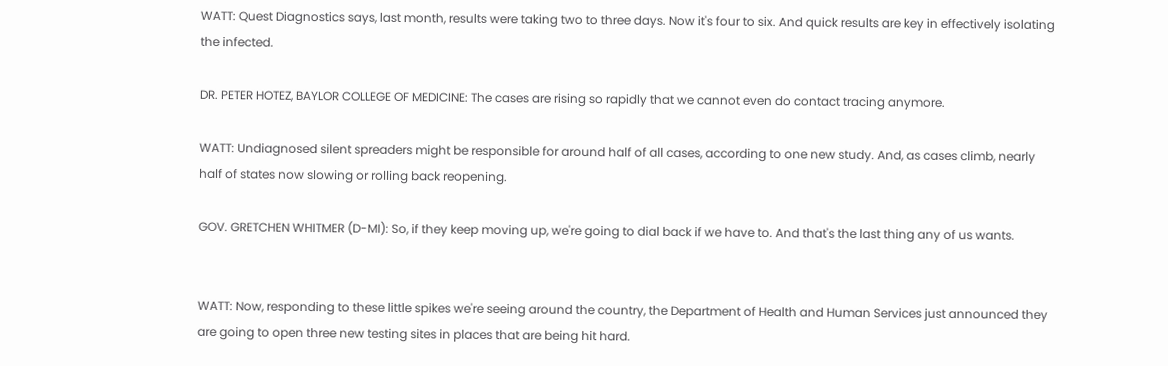WATT: Quest Diagnostics says, last month, results were taking two to three days. Now it's four to six. And quick results are key in effectively isolating the infected.

DR. PETER HOTEZ, BAYLOR COLLEGE OF MEDICINE: The cases are rising so rapidly that we cannot even do contact tracing anymore.

WATT: Undiagnosed silent spreaders might be responsible for around half of all cases, according to one new study. And, as cases climb, nearly half of states now slowing or rolling back reopening.

GOV. GRETCHEN WHITMER (D-MI): So, if they keep moving up, we're going to dial back if we have to. And that's the last thing any of us wants.


WATT: Now, responding to these little spikes we're seeing around the country, the Department of Health and Human Services just announced they are going to open three new testing sites in places that are being hit hard.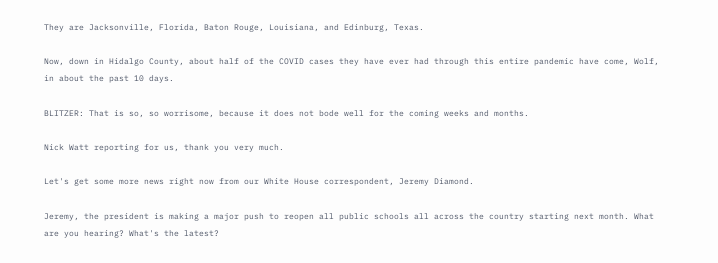They are Jacksonville, Florida, Baton Rouge, Louisiana, and Edinburg, Texas.

Now, down in Hidalgo County, about half of the COVID cases they have ever had through this entire pandemic have come, Wolf, in about the past 10 days.

BLITZER: That is so, so worrisome, because it does not bode well for the coming weeks and months.

Nick Watt reporting for us, thank you very much.

Let's get some more news right now from our White House correspondent, Jeremy Diamond.

Jeremy, the president is making a major push to reopen all public schools all across the country starting next month. What are you hearing? What's the latest?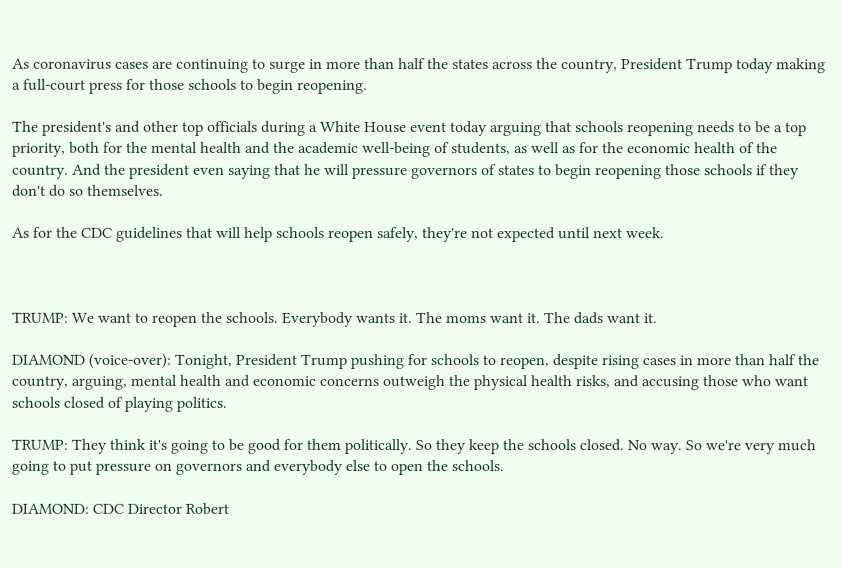As coronavirus cases are continuing to surge in more than half the states across the country, President Trump today making a full-court press for those schools to begin reopening.

The president's and other top officials during a White House event today arguing that schools reopening needs to be a top priority, both for the mental health and the academic well-being of students, as well as for the economic health of the country. And the president even saying that he will pressure governors of states to begin reopening those schools if they don't do so themselves.

As for the CDC guidelines that will help schools reopen safely, they're not expected until next week.



TRUMP: We want to reopen the schools. Everybody wants it. The moms want it. The dads want it.

DIAMOND (voice-over): Tonight, President Trump pushing for schools to reopen, despite rising cases in more than half the country, arguing, mental health and economic concerns outweigh the physical health risks, and accusing those who want schools closed of playing politics.

TRUMP: They think it's going to be good for them politically. So they keep the schools closed. No way. So we're very much going to put pressure on governors and everybody else to open the schools.

DIAMOND: CDC Director Robert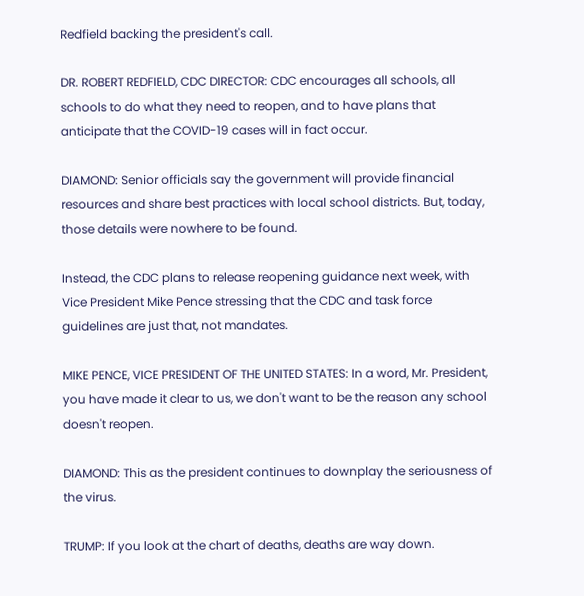Redfield backing the president's call.

DR. ROBERT REDFIELD, CDC DIRECTOR: CDC encourages all schools, all schools to do what they need to reopen, and to have plans that anticipate that the COVID-19 cases will in fact occur.

DIAMOND: Senior officials say the government will provide financial resources and share best practices with local school districts. But, today, those details were nowhere to be found.

Instead, the CDC plans to release reopening guidance next week, with Vice President Mike Pence stressing that the CDC and task force guidelines are just that, not mandates.

MIKE PENCE, VICE PRESIDENT OF THE UNITED STATES: In a word, Mr. President, you have made it clear to us, we don't want to be the reason any school doesn't reopen.

DIAMOND: This as the president continues to downplay the seriousness of the virus.

TRUMP: If you look at the chart of deaths, deaths are way down.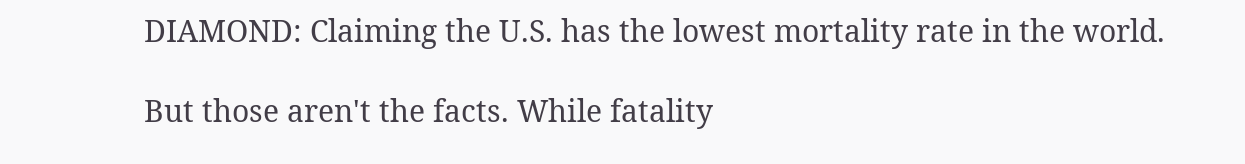DIAMOND: Claiming the U.S. has the lowest mortality rate in the world.

But those aren't the facts. While fatality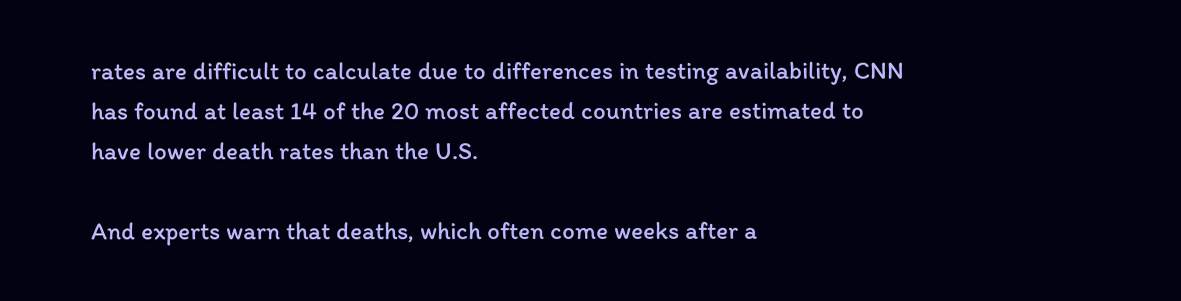rates are difficult to calculate due to differences in testing availability, CNN has found at least 14 of the 20 most affected countries are estimated to have lower death rates than the U.S.

And experts warn that deaths, which often come weeks after a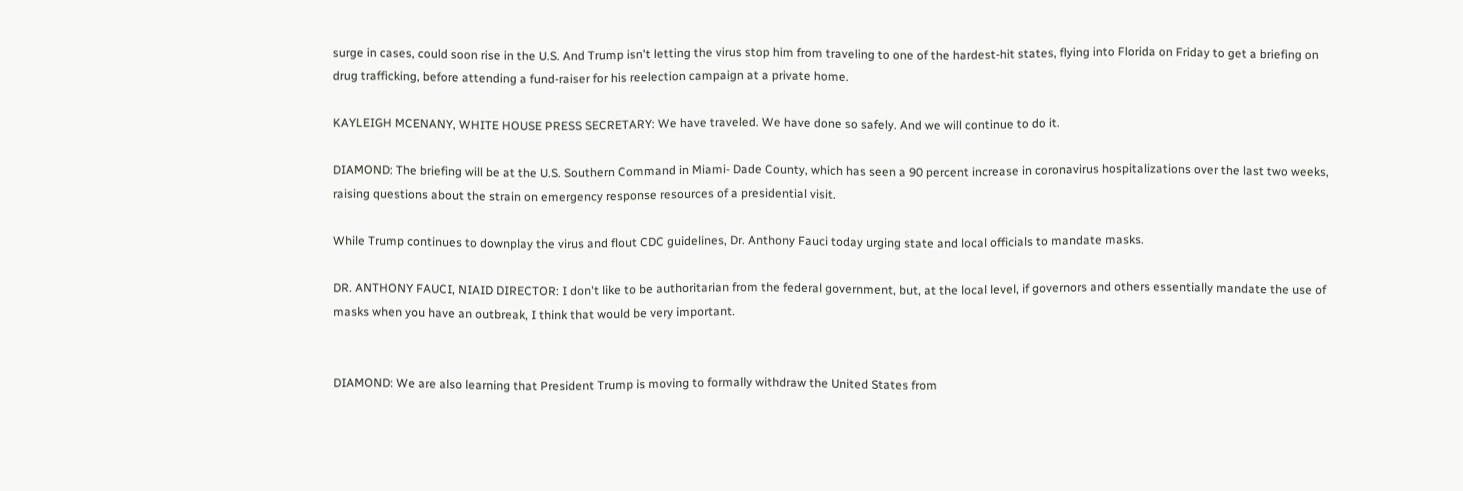surge in cases, could soon rise in the U.S. And Trump isn't letting the virus stop him from traveling to one of the hardest-hit states, flying into Florida on Friday to get a briefing on drug trafficking, before attending a fund-raiser for his reelection campaign at a private home.

KAYLEIGH MCENANY, WHITE HOUSE PRESS SECRETARY: We have traveled. We have done so safely. And we will continue to do it.

DIAMOND: The briefing will be at the U.S. Southern Command in Miami- Dade County, which has seen a 90 percent increase in coronavirus hospitalizations over the last two weeks, raising questions about the strain on emergency response resources of a presidential visit.

While Trump continues to downplay the virus and flout CDC guidelines, Dr. Anthony Fauci today urging state and local officials to mandate masks.

DR. ANTHONY FAUCI, NIAID DIRECTOR: I don't like to be authoritarian from the federal government, but, at the local level, if governors and others essentially mandate the use of masks when you have an outbreak, I think that would be very important.


DIAMOND: We are also learning that President Trump is moving to formally withdraw the United States from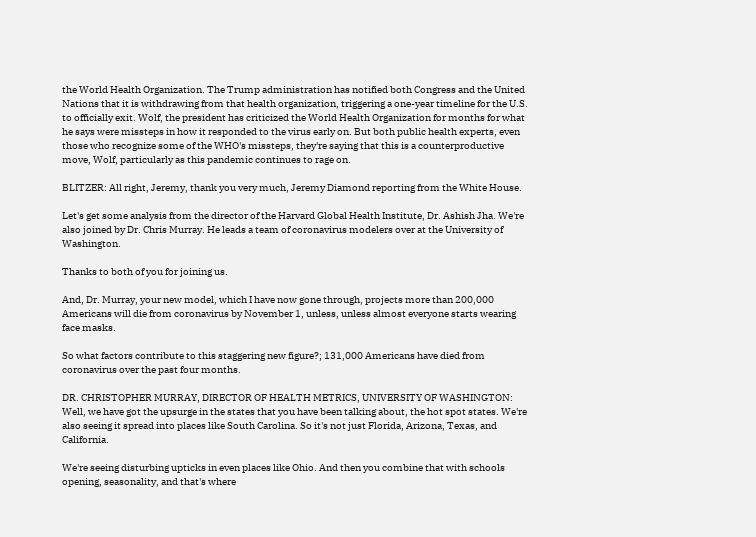the World Health Organization. The Trump administration has notified both Congress and the United Nations that it is withdrawing from that health organization, triggering a one-year timeline for the U.S. to officially exit. Wolf, the president has criticized the World Health Organization for months for what he says were missteps in how it responded to the virus early on. But both public health experts, even those who recognize some of the WHO's missteps, they're saying that this is a counterproductive move, Wolf, particularly as this pandemic continues to rage on.

BLITZER: All right, Jeremy, thank you very much, Jeremy Diamond reporting from the White House.

Let's get some analysis from the director of the Harvard Global Health Institute, Dr. Ashish Jha. We're also joined by Dr. Chris Murray. He leads a team of coronavirus modelers over at the University of Washington.

Thanks to both of you for joining us.

And, Dr. Murray, your new model, which I have now gone through, projects more than 200,000 Americans will die from coronavirus by November 1, unless, unless almost everyone starts wearing face masks.

So what factors contribute to this staggering new figure?; 131,000 Americans have died from coronavirus over the past four months.

DR. CHRISTOPHER MURRAY, DIRECTOR OF HEALTH METRICS, UNIVERSITY OF WASHINGTON: Well, we have got the upsurge in the states that you have been talking about, the hot spot states. We're also seeing it spread into places like South Carolina. So it's not just Florida, Arizona, Texas, and California.

We're seeing disturbing upticks in even places like Ohio. And then you combine that with schools opening, seasonality, and that's where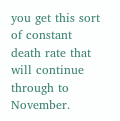you get this sort of constant death rate that will continue through to November.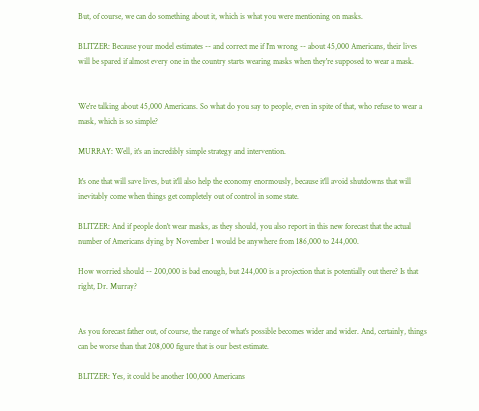But, of course, we can do something about it, which is what you were mentioning on masks.

BLITZER: Because your model estimates -- and correct me if I'm wrong -- about 45,000 Americans, their lives will be spared if almost every one in the country starts wearing masks when they're supposed to wear a mask.


We're talking about 45,000 Americans. So what do you say to people, even in spite of that, who refuse to wear a mask, which is so simple?

MURRAY: Well, it's an incredibly simple strategy and intervention.

It's one that will save lives, but it'll also help the economy enormously, because it'll avoid shutdowns that will inevitably come when things get completely out of control in some state.

BLITZER: And if people don't wear masks, as they should, you also report in this new forecast that the actual number of Americans dying by November 1 would be anywhere from 186,000 to 244,000.

How worried should -- 200,000 is bad enough, but 244,000 is a projection that is potentially out there? Is that right, Dr. Murray?


As you forecast father out, of course, the range of what's possible becomes wider and wider. And, certainly, things can be worse than that 208,000 figure that is our best estimate.

BLITZER: Yes, it could be another 100,000 Americans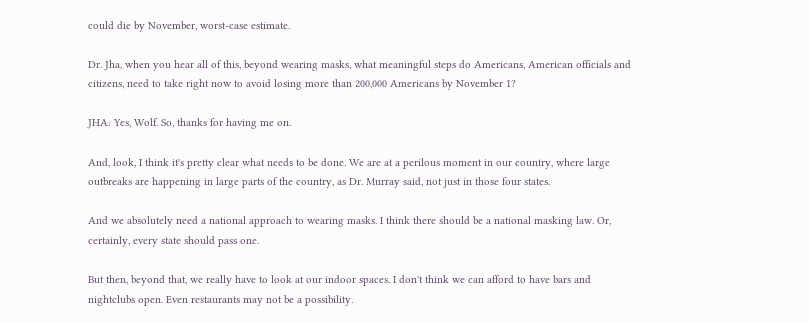could die by November, worst-case estimate.

Dr. Jha, when you hear all of this, beyond wearing masks, what meaningful steps do Americans, American officials and citizens, need to take right now to avoid losing more than 200,000 Americans by November 1?

JHA: Yes, Wolf. So, thanks for having me on.

And, look, I think it's pretty clear what needs to be done. We are at a perilous moment in our country, where large outbreaks are happening in large parts of the country, as Dr. Murray said, not just in those four states.

And we absolutely need a national approach to wearing masks. I think there should be a national masking law. Or, certainly, every state should pass one.

But then, beyond that, we really have to look at our indoor spaces. I don't think we can afford to have bars and nightclubs open. Even restaurants may not be a possibility.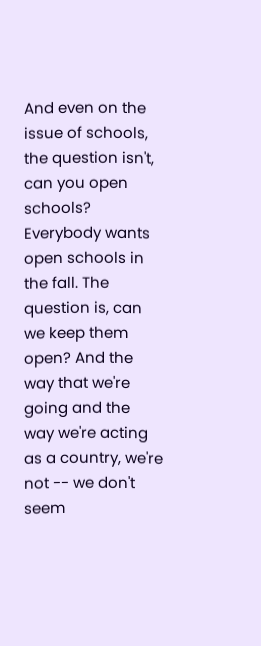And even on the issue of schools, the question isn't, can you open schools? Everybody wants open schools in the fall. The question is, can we keep them open? And the way that we're going and the way we're acting as a country, we're not -- we don't seem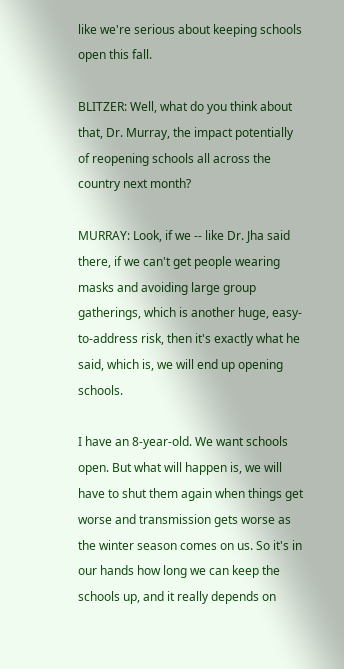like we're serious about keeping schools open this fall.

BLITZER: Well, what do you think about that, Dr. Murray, the impact potentially of reopening schools all across the country next month?

MURRAY: Look, if we -- like Dr. Jha said there, if we can't get people wearing masks and avoiding large group gatherings, which is another huge, easy-to-address risk, then it's exactly what he said, which is, we will end up opening schools.

I have an 8-year-old. We want schools open. But what will happen is, we will have to shut them again when things get worse and transmission gets worse as the winter season comes on us. So it's in our hands how long we can keep the schools up, and it really depends on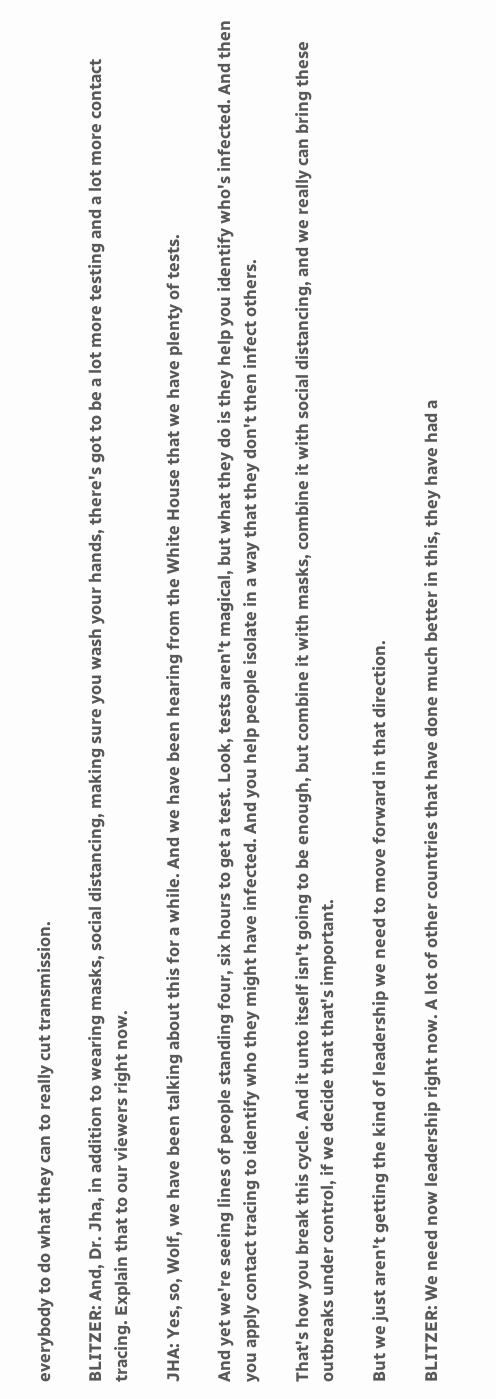everybody to do what they can to really cut transmission.

BLITZER: And, Dr. Jha, in addition to wearing masks, social distancing, making sure you wash your hands, there's got to be a lot more testing and a lot more contact tracing. Explain that to our viewers right now.

JHA: Yes, so, Wolf, we have been talking about this for a while. And we have been hearing from the White House that we have plenty of tests.

And yet we're seeing lines of people standing four, six hours to get a test. Look, tests aren't magical, but what they do is they help you identify who's infected. And then you apply contact tracing to identify who they might have infected. And you help people isolate in a way that they don't then infect others.

That's how you break this cycle. And it unto itself isn't going to be enough, but combine it with masks, combine it with social distancing, and we really can bring these outbreaks under control, if we decide that that's important.

But we just aren't getting the kind of leadership we need to move forward in that direction.

BLITZER: We need now leadership right now. A lot of other countries that have done much better in this, they have had a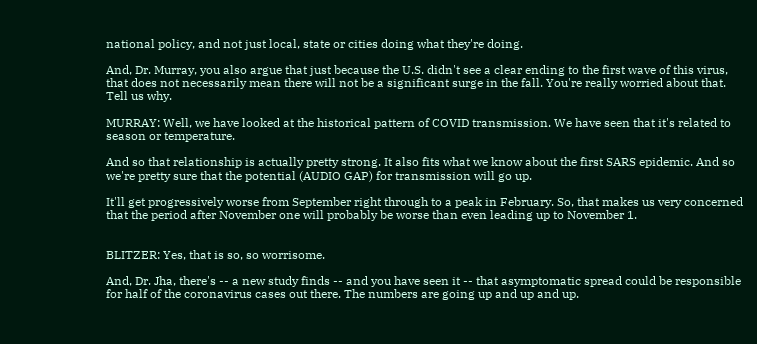national policy, and not just local, state or cities doing what they're doing.

And, Dr. Murray, you also argue that just because the U.S. didn't see a clear ending to the first wave of this virus, that does not necessarily mean there will not be a significant surge in the fall. You're really worried about that. Tell us why.

MURRAY: Well, we have looked at the historical pattern of COVID transmission. We have seen that it's related to season or temperature.

And so that relationship is actually pretty strong. It also fits what we know about the first SARS epidemic. And so we're pretty sure that the potential (AUDIO GAP) for transmission will go up.

It'll get progressively worse from September right through to a peak in February. So, that makes us very concerned that the period after November one will probably be worse than even leading up to November 1.


BLITZER: Yes, that is so, so worrisome.

And, Dr. Jha, there's -- a new study finds -- and you have seen it -- that asymptomatic spread could be responsible for half of the coronavirus cases out there. The numbers are going up and up and up.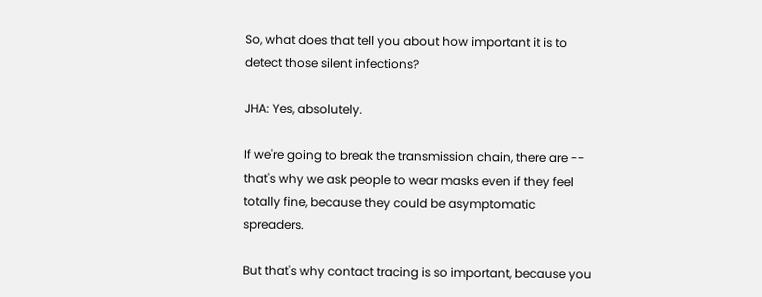So, what does that tell you about how important it is to detect those silent infections?

JHA: Yes, absolutely.

If we're going to break the transmission chain, there are -- that's why we ask people to wear masks even if they feel totally fine, because they could be asymptomatic spreaders.

But that's why contact tracing is so important, because you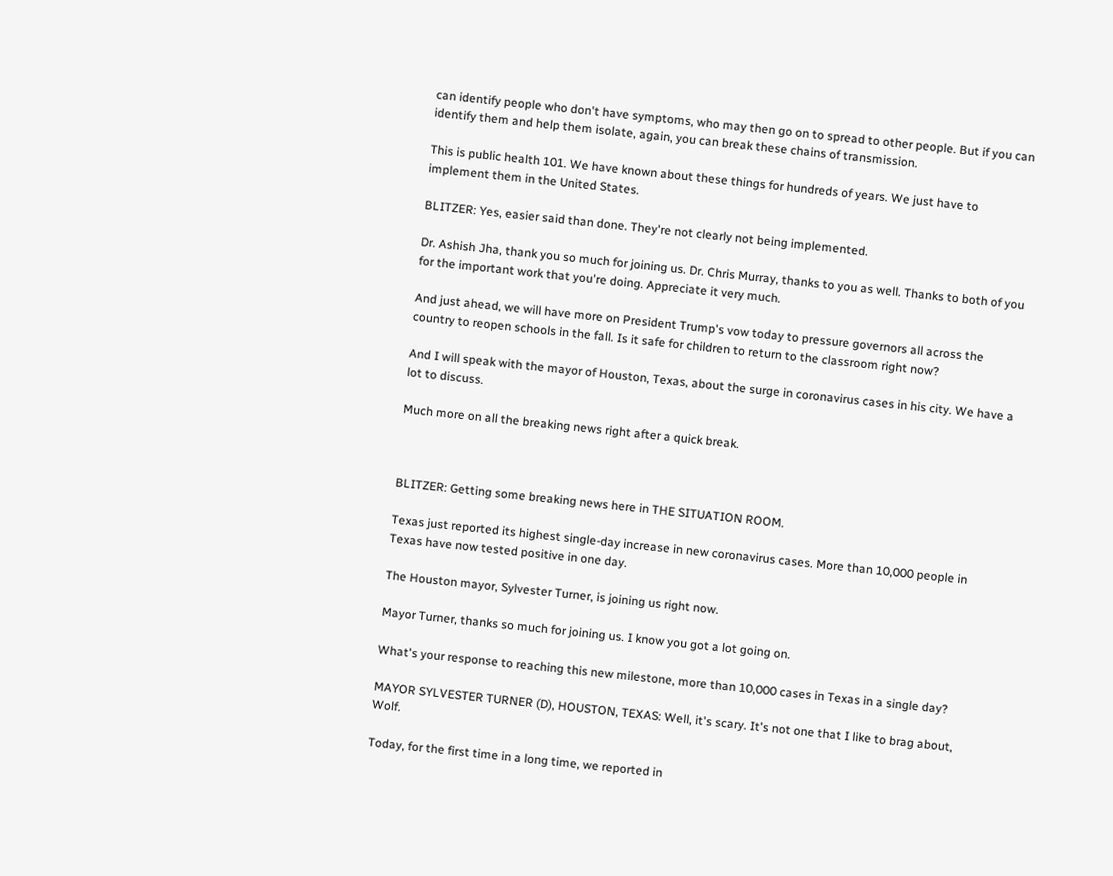can identify people who don't have symptoms, who may then go on to spread to other people. But if you can identify them and help them isolate, again, you can break these chains of transmission.

This is public health 101. We have known about these things for hundreds of years. We just have to implement them in the United States.

BLITZER: Yes, easier said than done. They're not clearly not being implemented.

Dr. Ashish Jha, thank you so much for joining us. Dr. Chris Murray, thanks to you as well. Thanks to both of you for the important work that you're doing. Appreciate it very much.

And just ahead, we will have more on President Trump's vow today to pressure governors all across the country to reopen schools in the fall. Is it safe for children to return to the classroom right now?

And I will speak with the mayor of Houston, Texas, about the surge in coronavirus cases in his city. We have a lot to discuss.

Much more on all the breaking news right after a quick break.



BLITZER: Getting some breaking news here in THE SITUATION ROOM.

Texas just reported its highest single-day increase in new coronavirus cases. More than 10,000 people in Texas have now tested positive in one day.

The Houston mayor, Sylvester Turner, is joining us right now.

Mayor Turner, thanks so much for joining us. I know you got a lot going on.

What's your response to reaching this new milestone, more than 10,000 cases in Texas in a single day?

MAYOR SYLVESTER TURNER (D), HOUSTON, TEXAS: Well, it's scary. It's not one that I like to brag about, Wolf.

Today, for the first time in a long time, we reported in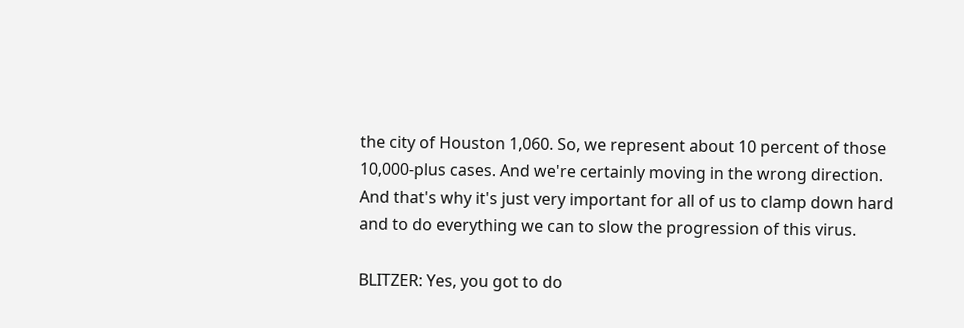the city of Houston 1,060. So, we represent about 10 percent of those 10,000-plus cases. And we're certainly moving in the wrong direction. And that's why it's just very important for all of us to clamp down hard and to do everything we can to slow the progression of this virus.

BLITZER: Yes, you got to do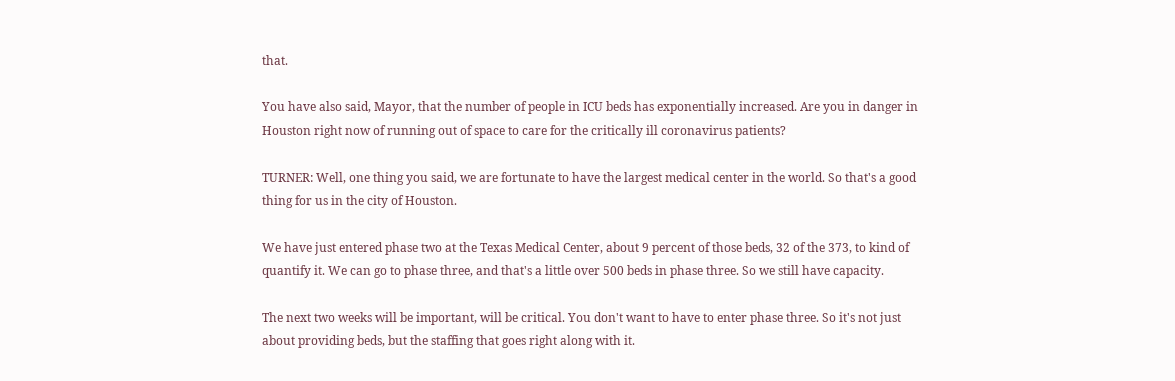that.

You have also said, Mayor, that the number of people in ICU beds has exponentially increased. Are you in danger in Houston right now of running out of space to care for the critically ill coronavirus patients?

TURNER: Well, one thing you said, we are fortunate to have the largest medical center in the world. So that's a good thing for us in the city of Houston.

We have just entered phase two at the Texas Medical Center, about 9 percent of those beds, 32 of the 373, to kind of quantify it. We can go to phase three, and that's a little over 500 beds in phase three. So we still have capacity.

The next two weeks will be important, will be critical. You don't want to have to enter phase three. So it's not just about providing beds, but the staffing that goes right along with it.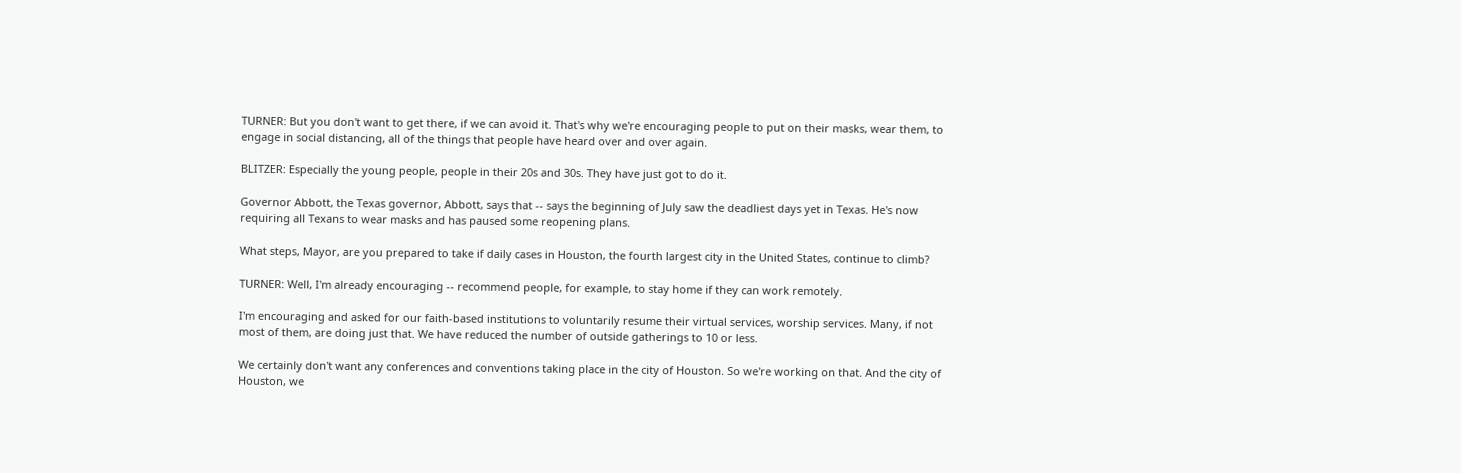TURNER: But you don't want to get there, if we can avoid it. That's why we're encouraging people to put on their masks, wear them, to engage in social distancing, all of the things that people have heard over and over again.

BLITZER: Especially the young people, people in their 20s and 30s. They have just got to do it.

Governor Abbott, the Texas governor, Abbott, says that -- says the beginning of July saw the deadliest days yet in Texas. He's now requiring all Texans to wear masks and has paused some reopening plans.

What steps, Mayor, are you prepared to take if daily cases in Houston, the fourth largest city in the United States, continue to climb?

TURNER: Well, I'm already encouraging -- recommend people, for example, to stay home if they can work remotely.

I'm encouraging and asked for our faith-based institutions to voluntarily resume their virtual services, worship services. Many, if not most of them, are doing just that. We have reduced the number of outside gatherings to 10 or less.

We certainly don't want any conferences and conventions taking place in the city of Houston. So we're working on that. And the city of Houston, we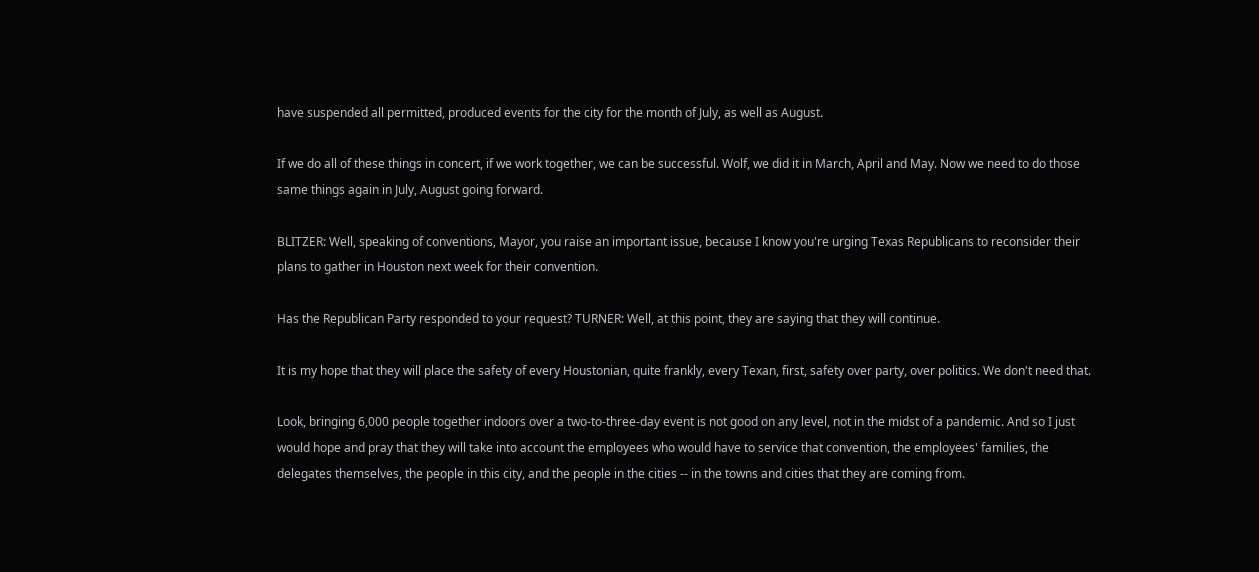have suspended all permitted, produced events for the city for the month of July, as well as August.

If we do all of these things in concert, if we work together, we can be successful. Wolf, we did it in March, April and May. Now we need to do those same things again in July, August going forward.

BLITZER: Well, speaking of conventions, Mayor, you raise an important issue, because I know you're urging Texas Republicans to reconsider their plans to gather in Houston next week for their convention.

Has the Republican Party responded to your request? TURNER: Well, at this point, they are saying that they will continue.

It is my hope that they will place the safety of every Houstonian, quite frankly, every Texan, first, safety over party, over politics. We don't need that.

Look, bringing 6,000 people together indoors over a two-to-three-day event is not good on any level, not in the midst of a pandemic. And so I just would hope and pray that they will take into account the employees who would have to service that convention, the employees' families, the delegates themselves, the people in this city, and the people in the cities -- in the towns and cities that they are coming from.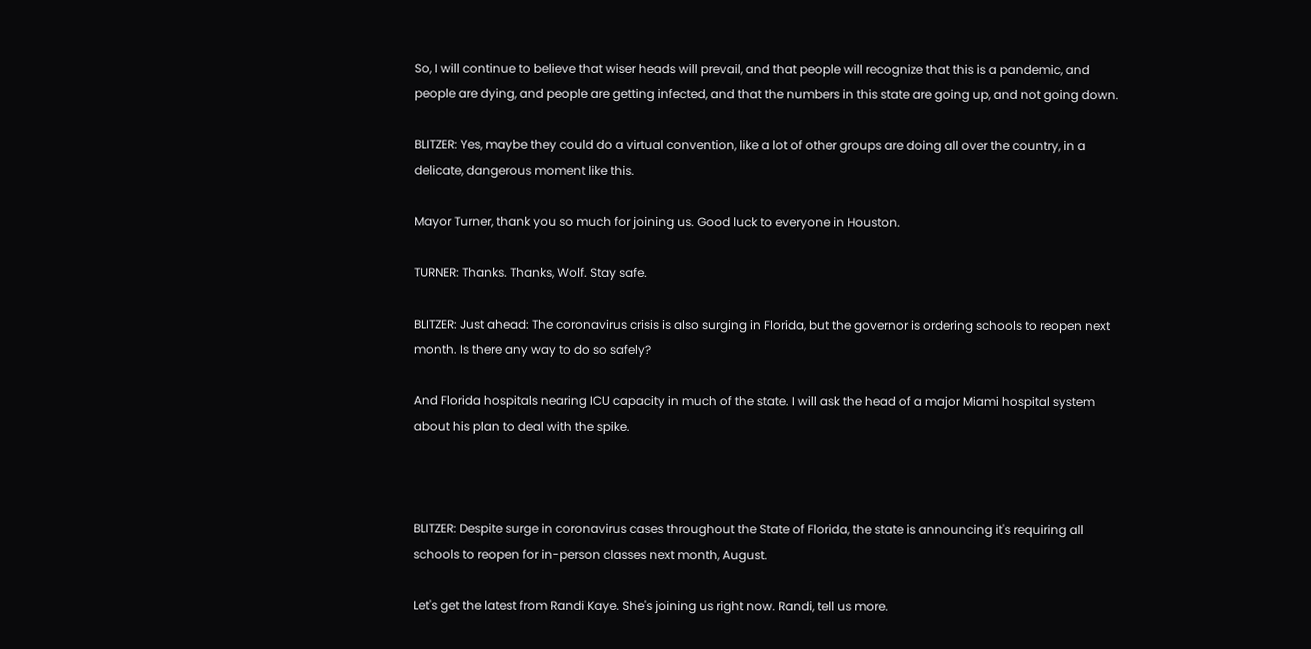So, I will continue to believe that wiser heads will prevail, and that people will recognize that this is a pandemic, and people are dying, and people are getting infected, and that the numbers in this state are going up, and not going down.

BLITZER: Yes, maybe they could do a virtual convention, like a lot of other groups are doing all over the country, in a delicate, dangerous moment like this.

Mayor Turner, thank you so much for joining us. Good luck to everyone in Houston.

TURNER: Thanks. Thanks, Wolf. Stay safe.

BLITZER: Just ahead: The coronavirus crisis is also surging in Florida, but the governor is ordering schools to reopen next month. Is there any way to do so safely?

And Florida hospitals nearing ICU capacity in much of the state. I will ask the head of a major Miami hospital system about his plan to deal with the spike.



BLITZER: Despite surge in coronavirus cases throughout the State of Florida, the state is announcing it's requiring all schools to reopen for in-person classes next month, August.

Let's get the latest from Randi Kaye. She's joining us right now. Randi, tell us more.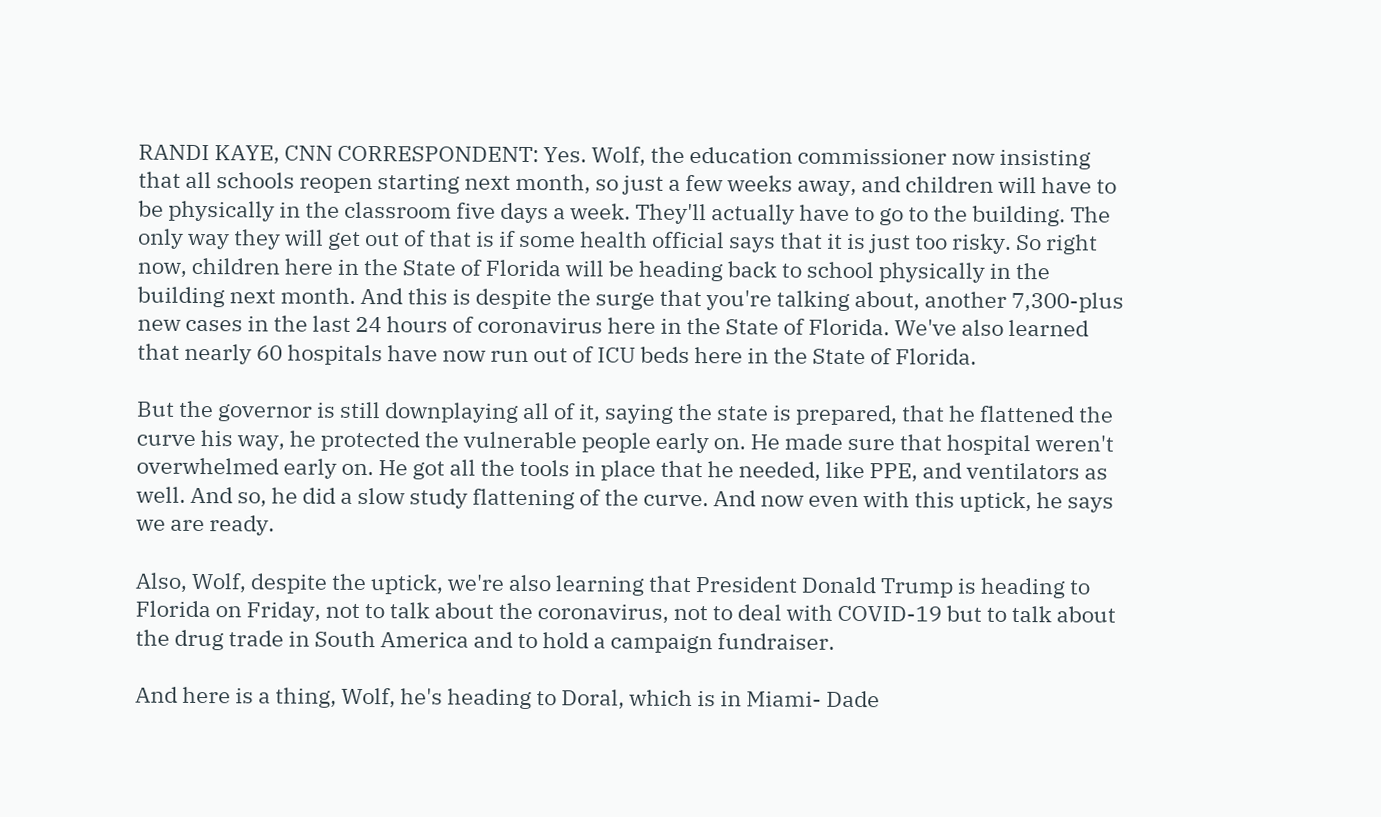RANDI KAYE, CNN CORRESPONDENT: Yes. Wolf, the education commissioner now insisting that all schools reopen starting next month, so just a few weeks away, and children will have to be physically in the classroom five days a week. They'll actually have to go to the building. The only way they will get out of that is if some health official says that it is just too risky. So right now, children here in the State of Florida will be heading back to school physically in the building next month. And this is despite the surge that you're talking about, another 7,300-plus new cases in the last 24 hours of coronavirus here in the State of Florida. We've also learned that nearly 60 hospitals have now run out of ICU beds here in the State of Florida.

But the governor is still downplaying all of it, saying the state is prepared, that he flattened the curve his way, he protected the vulnerable people early on. He made sure that hospital weren't overwhelmed early on. He got all the tools in place that he needed, like PPE, and ventilators as well. And so, he did a slow study flattening of the curve. And now even with this uptick, he says we are ready.

Also, Wolf, despite the uptick, we're also learning that President Donald Trump is heading to Florida on Friday, not to talk about the coronavirus, not to deal with COVID-19 but to talk about the drug trade in South America and to hold a campaign fundraiser.

And here is a thing, Wolf, he's heading to Doral, which is in Miami- Dade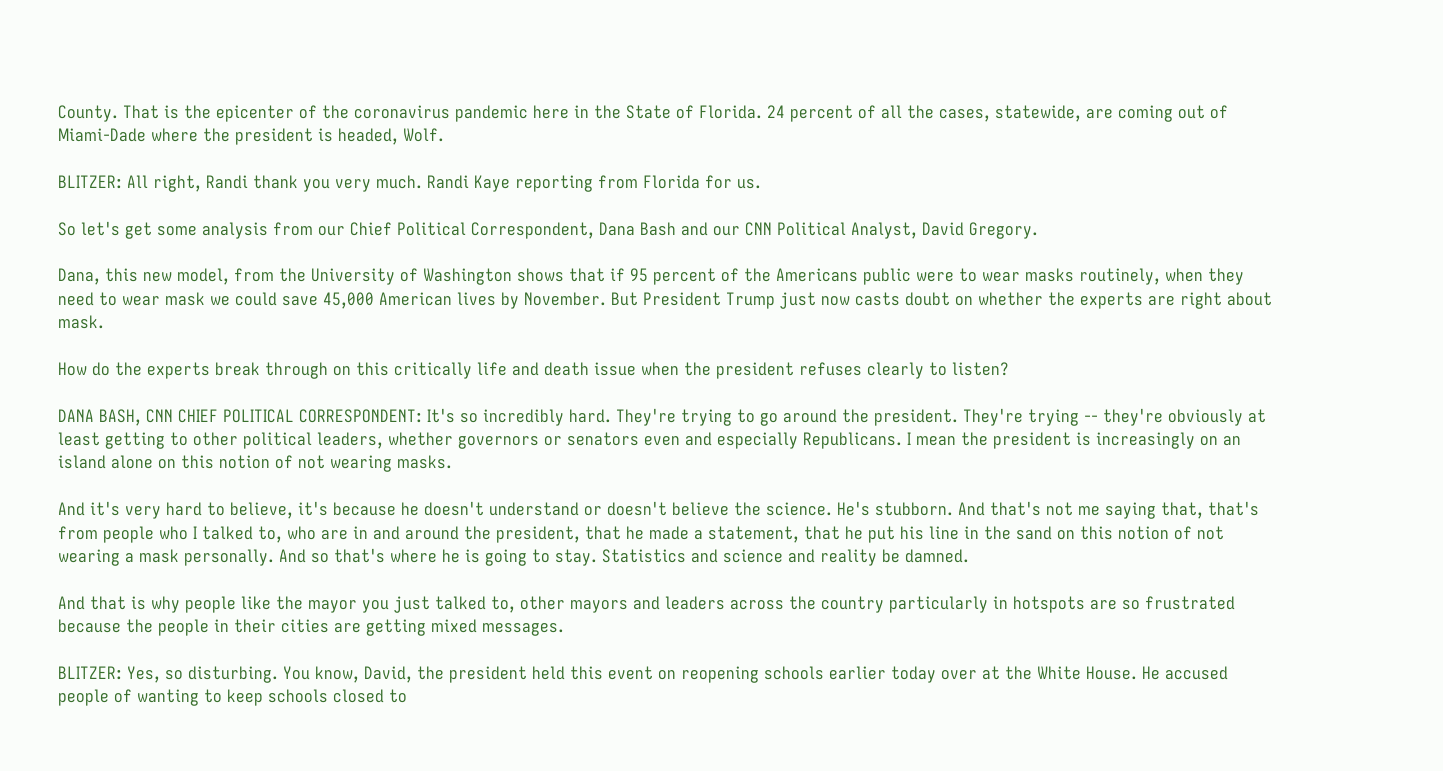County. That is the epicenter of the coronavirus pandemic here in the State of Florida. 24 percent of all the cases, statewide, are coming out of Miami-Dade where the president is headed, Wolf.

BLITZER: All right, Randi thank you very much. Randi Kaye reporting from Florida for us.

So let's get some analysis from our Chief Political Correspondent, Dana Bash and our CNN Political Analyst, David Gregory.

Dana, this new model, from the University of Washington shows that if 95 percent of the Americans public were to wear masks routinely, when they need to wear mask we could save 45,000 American lives by November. But President Trump just now casts doubt on whether the experts are right about mask.

How do the experts break through on this critically life and death issue when the president refuses clearly to listen?

DANA BASH, CNN CHIEF POLITICAL CORRESPONDENT: It's so incredibly hard. They're trying to go around the president. They're trying -- they're obviously at least getting to other political leaders, whether governors or senators even and especially Republicans. I mean the president is increasingly on an island alone on this notion of not wearing masks.

And it's very hard to believe, it's because he doesn't understand or doesn't believe the science. He's stubborn. And that's not me saying that, that's from people who I talked to, who are in and around the president, that he made a statement, that he put his line in the sand on this notion of not wearing a mask personally. And so that's where he is going to stay. Statistics and science and reality be damned.

And that is why people like the mayor you just talked to, other mayors and leaders across the country particularly in hotspots are so frustrated because the people in their cities are getting mixed messages.

BLITZER: Yes, so disturbing. You know, David, the president held this event on reopening schools earlier today over at the White House. He accused people of wanting to keep schools closed to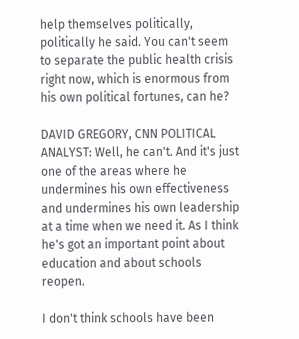help themselves politically, politically he said. You can't seem to separate the public health crisis right now, which is enormous from his own political fortunes, can he?

DAVID GREGORY, CNN POLITICAL ANALYST: Well, he can't. And it's just one of the areas where he undermines his own effectiveness and undermines his own leadership at a time when we need it. As I think he's got an important point about education and about schools reopen.

I don't think schools have been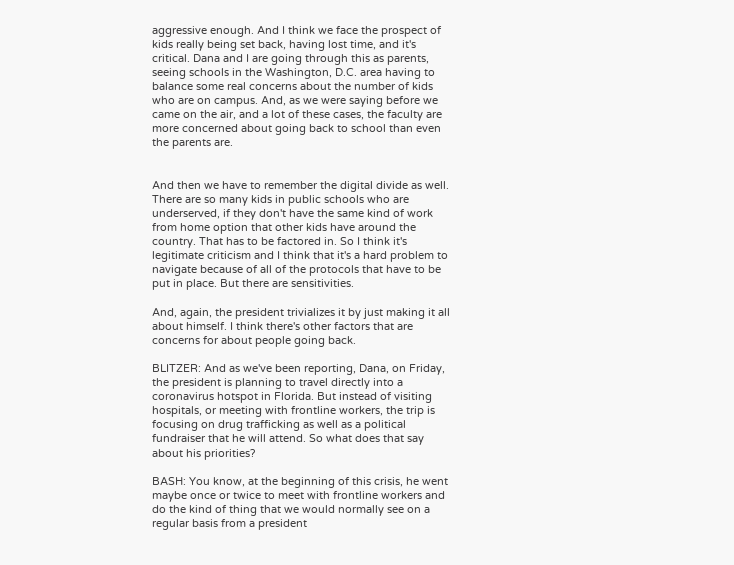aggressive enough. And I think we face the prospect of kids really being set back, having lost time, and it's critical. Dana and I are going through this as parents, seeing schools in the Washington, D.C. area having to balance some real concerns about the number of kids who are on campus. And, as we were saying before we came on the air, and a lot of these cases, the faculty are more concerned about going back to school than even the parents are.


And then we have to remember the digital divide as well. There are so many kids in public schools who are underserved, if they don't have the same kind of work from home option that other kids have around the country. That has to be factored in. So I think it's legitimate criticism and I think that it's a hard problem to navigate because of all of the protocols that have to be put in place. But there are sensitivities.

And, again, the president trivializes it by just making it all about himself. I think there's other factors that are concerns for about people going back.

BLITZER: And as we've been reporting, Dana, on Friday, the president is planning to travel directly into a coronavirus hotspot in Florida. But instead of visiting hospitals, or meeting with frontline workers, the trip is focusing on drug trafficking as well as a political fundraiser that he will attend. So what does that say about his priorities?

BASH: You know, at the beginning of this crisis, he went maybe once or twice to meet with frontline workers and do the kind of thing that we would normally see on a regular basis from a president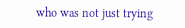who was not just trying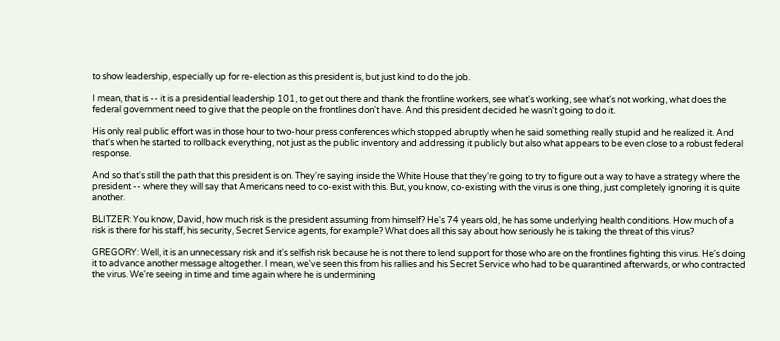to show leadership, especially up for re-election as this president is, but just kind to do the job.

I mean, that is -- it is a presidential leadership 101, to get out there and thank the frontline workers, see what's working, see what's not working, what does the federal government need to give that the people on the frontlines don't have. And this president decided he wasn't going to do it.

His only real public effort was in those hour to two-hour press conferences which stopped abruptly when he said something really stupid and he realized it. And that's when he started to rollback everything, not just as the public inventory and addressing it publicly but also what appears to be even close to a robust federal response.

And so that's still the path that this president is on. They're saying inside the White House that they're going to try to figure out a way to have a strategy where the president -- where they will say that Americans need to co-exist with this. But, you know, co-existing with the virus is one thing, just completely ignoring it is quite another.

BLITZER: You know, David, how much risk is the president assuming from himself? He's 74 years old, he has some underlying health conditions. How much of a risk is there for his staff, his security, Secret Service agents, for example? What does all this say about how seriously he is taking the threat of this virus?

GREGORY: Well, it is an unnecessary risk and it's selfish risk because he is not there to lend support for those who are on the frontlines fighting this virus. He's doing it to advance another message altogether. I mean, we've seen this from his rallies and his Secret Service who had to be quarantined afterwards, or who contracted the virus. We're seeing in time and time again where he is undermining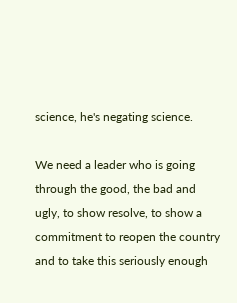science, he's negating science.

We need a leader who is going through the good, the bad and ugly, to show resolve, to show a commitment to reopen the country and to take this seriously enough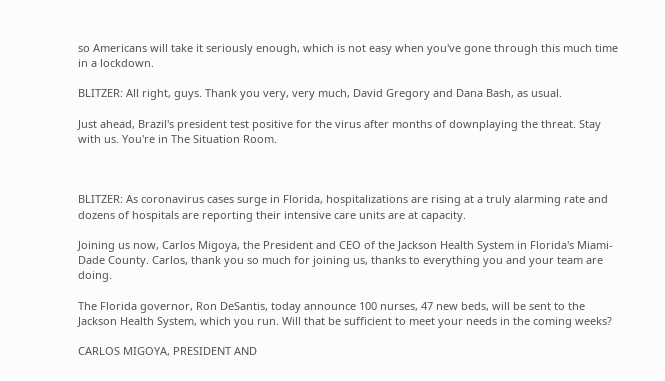so Americans will take it seriously enough, which is not easy when you've gone through this much time in a lockdown.

BLITZER: All right, guys. Thank you very, very much, David Gregory and Dana Bash, as usual.

Just ahead, Brazil's president test positive for the virus after months of downplaying the threat. Stay with us. You're in The Situation Room.



BLITZER: As coronavirus cases surge in Florida, hospitalizations are rising at a truly alarming rate and dozens of hospitals are reporting their intensive care units are at capacity.

Joining us now, Carlos Migoya, the President and CEO of the Jackson Health System in Florida's Miami-Dade County. Carlos, thank you so much for joining us, thanks to everything you and your team are doing.

The Florida governor, Ron DeSantis, today announce 100 nurses, 47 new beds, will be sent to the Jackson Health System, which you run. Will that be sufficient to meet your needs in the coming weeks?

CARLOS MIGOYA, PRESIDENT AND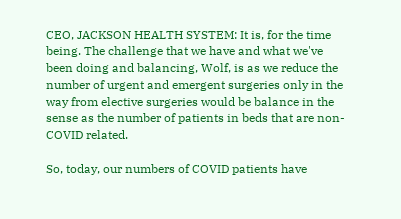CEO, JACKSON HEALTH SYSTEM: It is, for the time being. The challenge that we have and what we've been doing and balancing, Wolf, is as we reduce the number of urgent and emergent surgeries only in the way from elective surgeries would be balance in the sense as the number of patients in beds that are non-COVID related.

So, today, our numbers of COVID patients have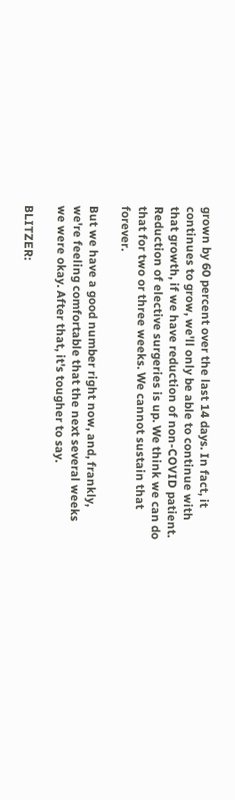grown by 60 percent over the last 14 days. In fact, it continues to grow, we'll only be able to continue with that growth, if we have reduction of non-COVID patient. Reduction of elective surgeries is up. We think we can do that for two or three weeks. We cannot sustain that forever.

But we have a good number right now, and, frankly, we're feeling comfortable that the next several weeks we were okay. After that, it's tougher to say.

BLITZER: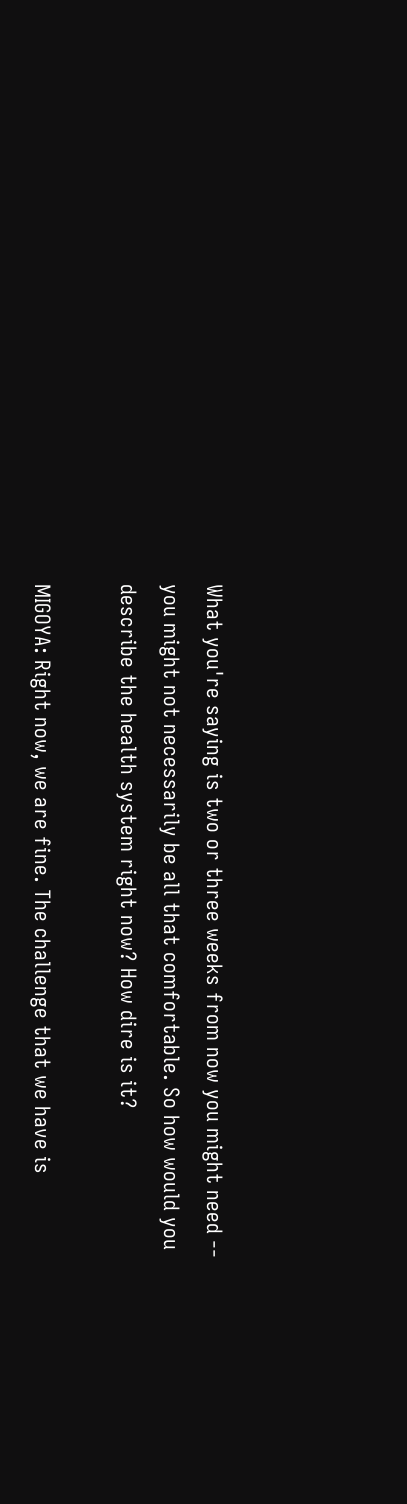What you're saying is two or three weeks from now you might need -- you might not necessarily be all that comfortable. So how would you describe the health system right now? How dire is it?

MIGOYA: Right now, we are fine. The challenge that we have is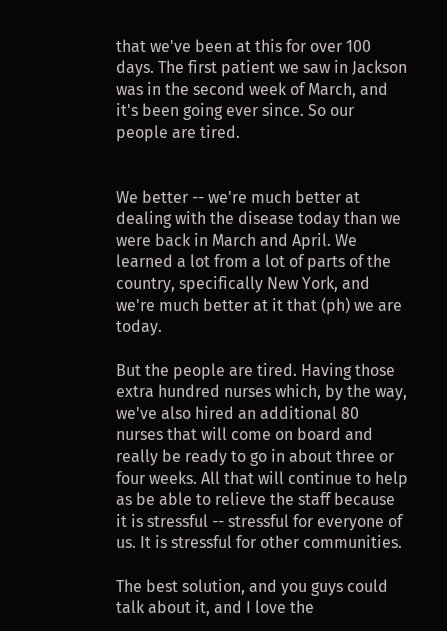that we've been at this for over 100 days. The first patient we saw in Jackson was in the second week of March, and it's been going ever since. So our people are tired.


We better -- we're much better at dealing with the disease today than we were back in March and April. We learned a lot from a lot of parts of the country, specifically New York, and we're much better at it that (ph) we are today.

But the people are tired. Having those extra hundred nurses which, by the way, we've also hired an additional 80 nurses that will come on board and really be ready to go in about three or four weeks. All that will continue to help as be able to relieve the staff because it is stressful -- stressful for everyone of us. It is stressful for other communities.

The best solution, and you guys could talk about it, and I love the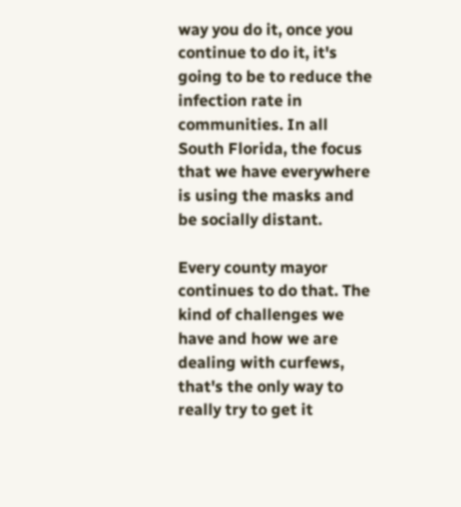way you do it, once you continue to do it, it's going to be to reduce the infection rate in communities. In all South Florida, the focus that we have everywhere is using the masks and be socially distant.

Every county mayor continues to do that. The kind of challenges we have and how we are dealing with curfews, that's the only way to really try to get it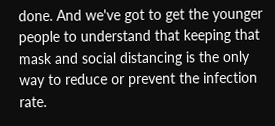done. And we've got to get the younger people to understand that keeping that mask and social distancing is the only way to reduce or prevent the infection rate.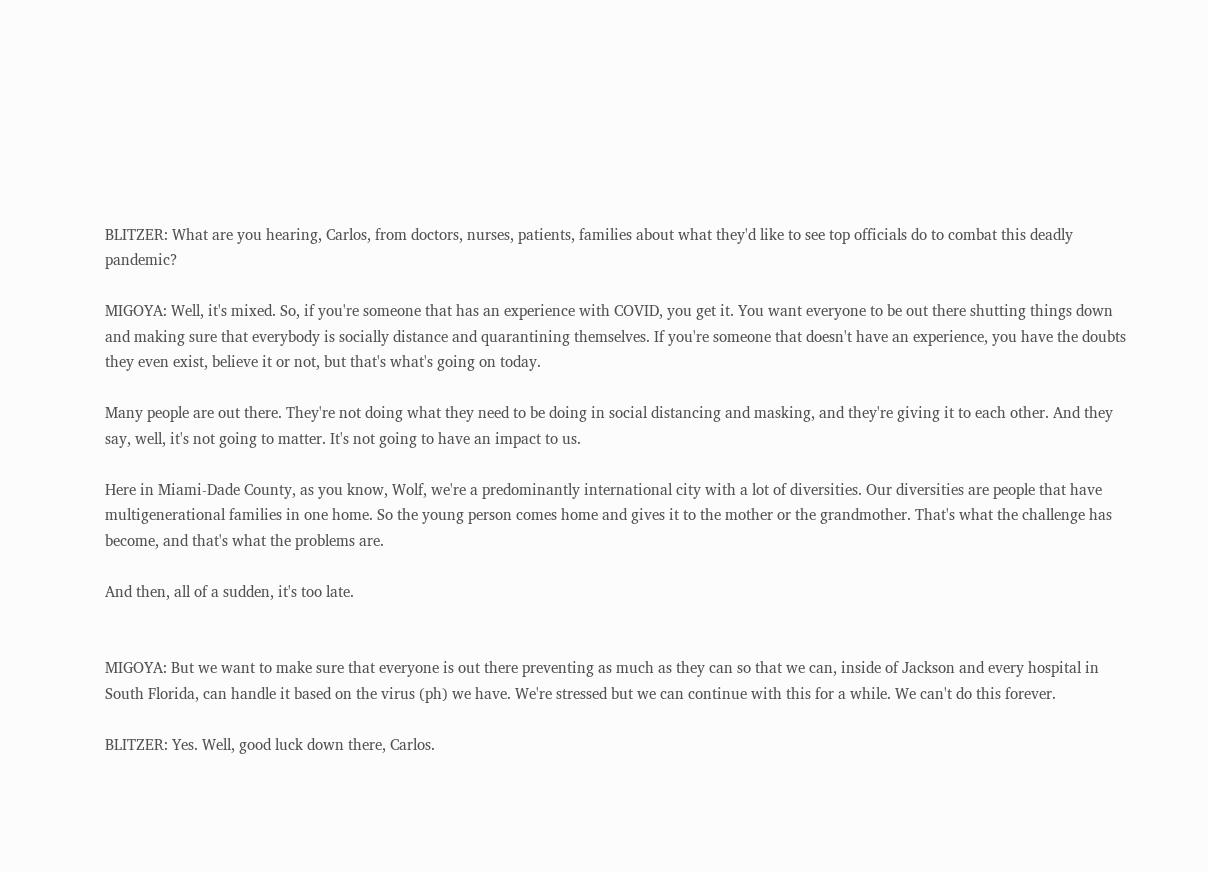BLITZER: What are you hearing, Carlos, from doctors, nurses, patients, families about what they'd like to see top officials do to combat this deadly pandemic?

MIGOYA: Well, it's mixed. So, if you're someone that has an experience with COVID, you get it. You want everyone to be out there shutting things down and making sure that everybody is socially distance and quarantining themselves. If you're someone that doesn't have an experience, you have the doubts they even exist, believe it or not, but that's what's going on today.

Many people are out there. They're not doing what they need to be doing in social distancing and masking, and they're giving it to each other. And they say, well, it's not going to matter. It's not going to have an impact to us.

Here in Miami-Dade County, as you know, Wolf, we're a predominantly international city with a lot of diversities. Our diversities are people that have multigenerational families in one home. So the young person comes home and gives it to the mother or the grandmother. That's what the challenge has become, and that's what the problems are.

And then, all of a sudden, it's too late.


MIGOYA: But we want to make sure that everyone is out there preventing as much as they can so that we can, inside of Jackson and every hospital in South Florida, can handle it based on the virus (ph) we have. We're stressed but we can continue with this for a while. We can't do this forever.

BLITZER: Yes. Well, good luck down there, Carlos.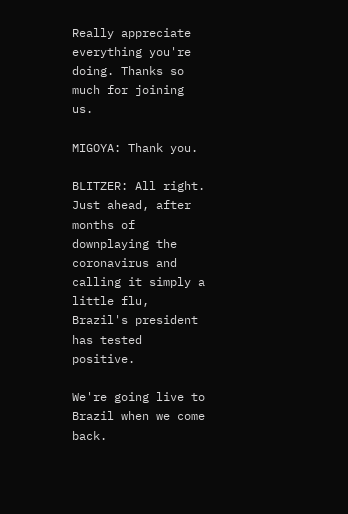Really appreciate everything you're doing. Thanks so much for joining us.

MIGOYA: Thank you.

BLITZER: All right. Just ahead, after months of downplaying the coronavirus and calling it simply a little flu, Brazil's president has tested positive.

We're going live to Brazil when we come back.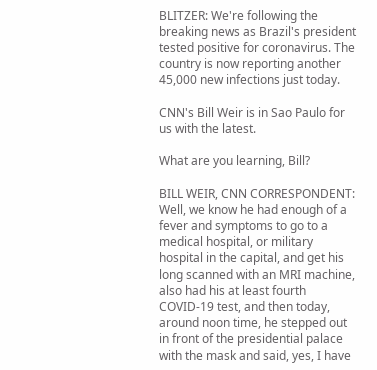BLITZER: We're following the breaking news as Brazil's president tested positive for coronavirus. The country is now reporting another 45,000 new infections just today.

CNN's Bill Weir is in Sao Paulo for us with the latest.

What are you learning, Bill?

BILL WEIR, CNN CORRESPONDENT: Well, we know he had enough of a fever and symptoms to go to a medical hospital, or military hospital in the capital, and get his long scanned with an MRI machine, also had his at least fourth COVID-19 test, and then today, around noon time, he stepped out in front of the presidential palace with the mask and said, yes, I have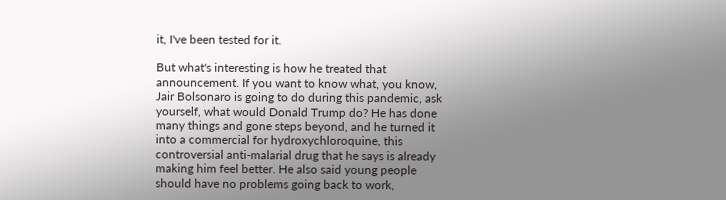it, I've been tested for it.

But what's interesting is how he treated that announcement. If you want to know what, you know, Jair Bolsonaro is going to do during this pandemic, ask yourself, what would Donald Trump do? He has done many things and gone steps beyond, and he turned it into a commercial for hydroxychloroquine, this controversial anti-malarial drug that he says is already making him feel better. He also said young people should have no problems going back to work,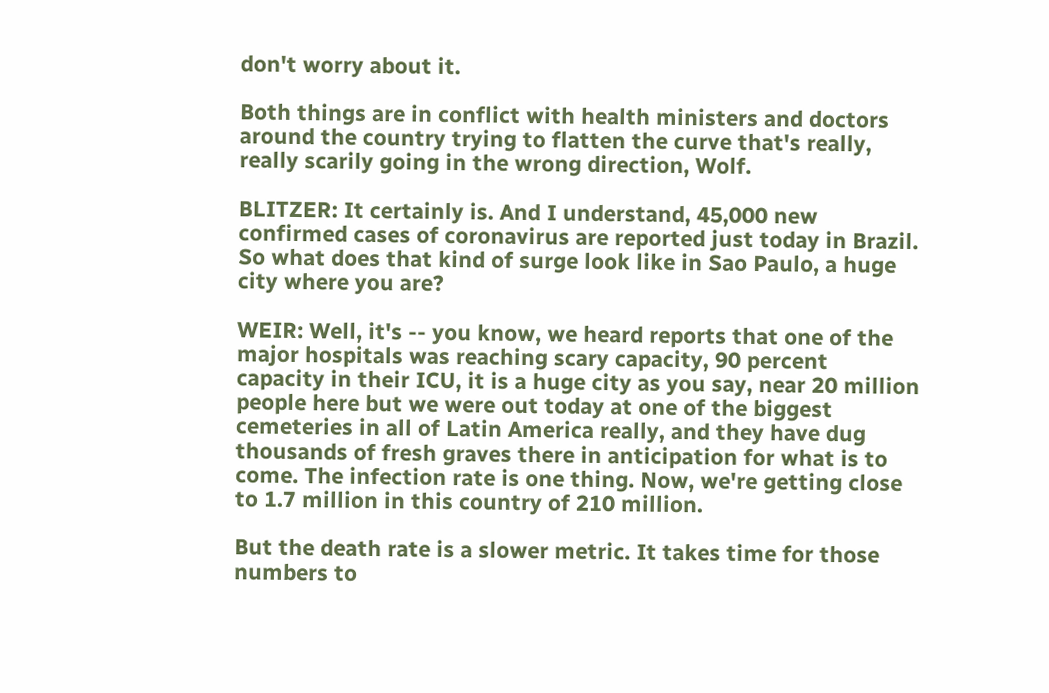don't worry about it.

Both things are in conflict with health ministers and doctors around the country trying to flatten the curve that's really, really scarily going in the wrong direction, Wolf.

BLITZER: It certainly is. And I understand, 45,000 new confirmed cases of coronavirus are reported just today in Brazil. So what does that kind of surge look like in Sao Paulo, a huge city where you are?

WEIR: Well, it's -- you know, we heard reports that one of the major hospitals was reaching scary capacity, 90 percent capacity in their ICU, it is a huge city as you say, near 20 million people here but we were out today at one of the biggest cemeteries in all of Latin America really, and they have dug thousands of fresh graves there in anticipation for what is to come. The infection rate is one thing. Now, we're getting close to 1.7 million in this country of 210 million.

But the death rate is a slower metric. It takes time for those numbers to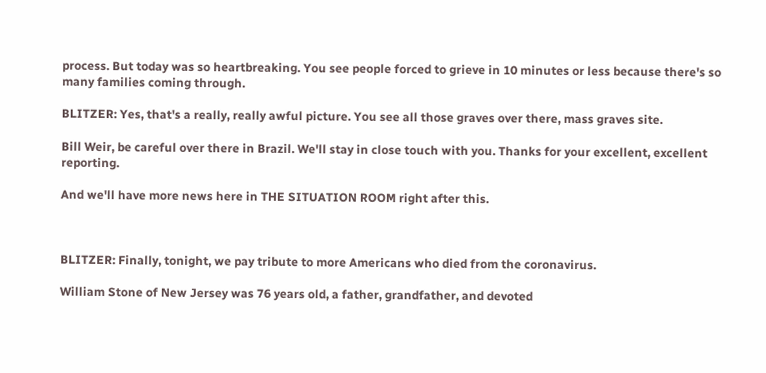process. But today was so heartbreaking. You see people forced to grieve in 10 minutes or less because there's so many families coming through.

BLITZER: Yes, that's a really, really awful picture. You see all those graves over there, mass graves site.

Bill Weir, be careful over there in Brazil. We'll stay in close touch with you. Thanks for your excellent, excellent reporting.

And we'll have more news here in THE SITUATION ROOM right after this.



BLITZER: Finally, tonight, we pay tribute to more Americans who died from the coronavirus.

William Stone of New Jersey was 76 years old, a father, grandfather, and devoted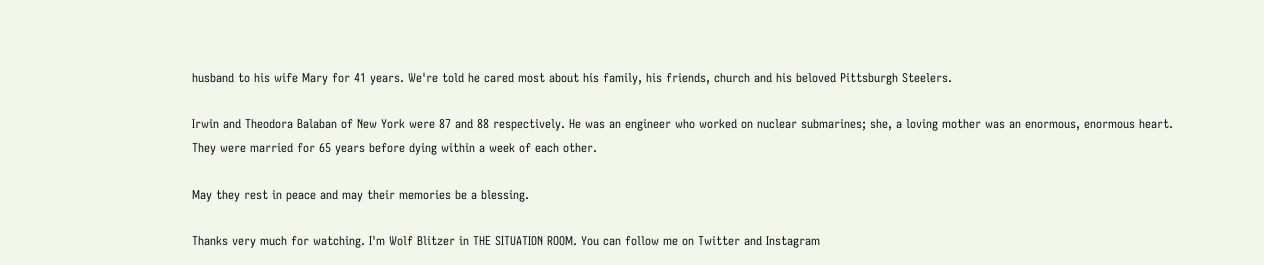husband to his wife Mary for 41 years. We're told he cared most about his family, his friends, church and his beloved Pittsburgh Steelers.

Irwin and Theodora Balaban of New York were 87 and 88 respectively. He was an engineer who worked on nuclear submarines; she, a loving mother was an enormous, enormous heart. They were married for 65 years before dying within a week of each other.

May they rest in peace and may their memories be a blessing.

Thanks very much for watching. I'm Wolf Blitzer in THE SITUATION ROOM. You can follow me on Twitter and Instagram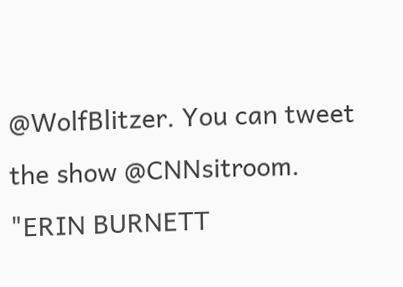@WolfBlitzer. You can tweet the show @CNNsitroom. "ERIN BURNETT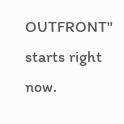OUTFRONT" starts right now.